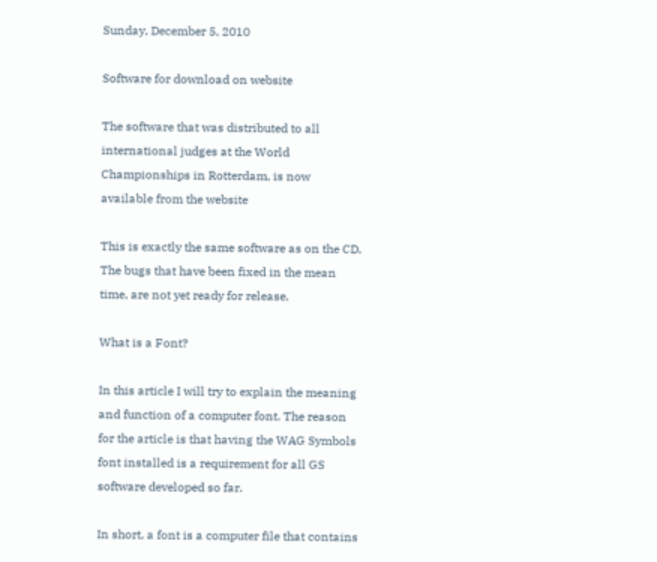Sunday, December 5, 2010

Software for download on website

The software that was distributed to all international judges at the World Championships in Rotterdam, is now available from the website

This is exactly the same software as on the CD. The bugs that have been fixed in the mean time, are not yet ready for release.

What is a Font?

In this article I will try to explain the meaning and function of a computer font. The reason for the article is that having the WAG Symbols font installed is a requirement for all GS software developed so far.

In short, a font is a computer file that contains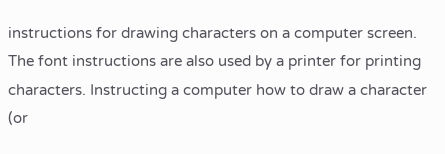instructions for drawing characters on a computer screen. The font instructions are also used by a printer for printing characters. Instructing a computer how to draw a character (or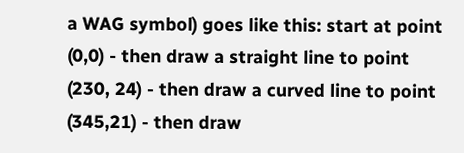a WAG symbol) goes like this: start at point (0,0) - then draw a straight line to point (230, 24) - then draw a curved line to point (345,21) - then draw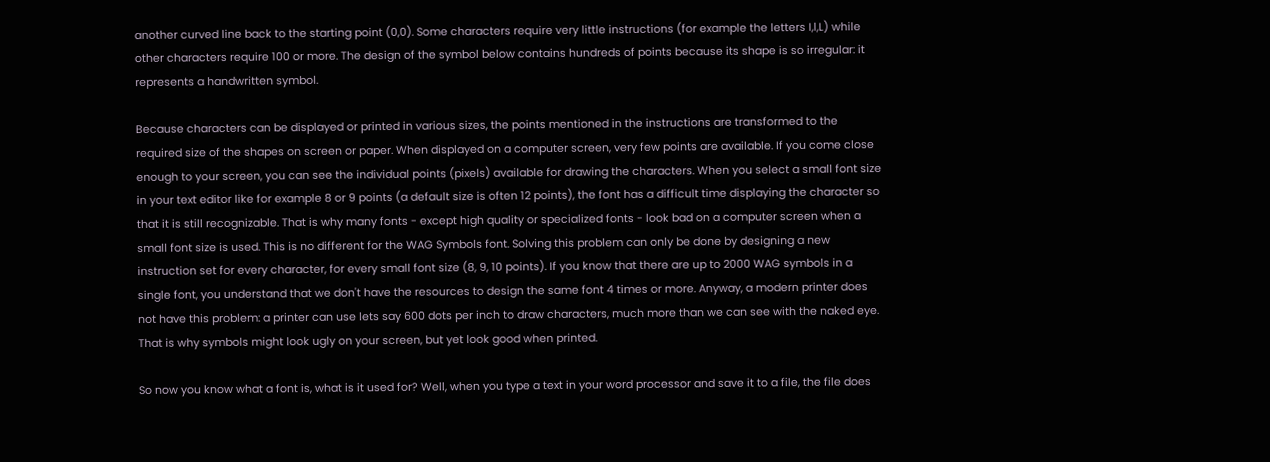another curved line back to the starting point (0,0). Some characters require very little instructions (for example the letters I,l,L) while other characters require 100 or more. The design of the symbol below contains hundreds of points because its shape is so irregular: it represents a handwritten symbol.

Because characters can be displayed or printed in various sizes, the points mentioned in the instructions are transformed to the required size of the shapes on screen or paper. When displayed on a computer screen, very few points are available. If you come close enough to your screen, you can see the individual points (pixels) available for drawing the characters. When you select a small font size in your text editor like for example 8 or 9 points (a default size is often 12 points), the font has a difficult time displaying the character so that it is still recognizable. That is why many fonts - except high quality or specialized fonts - look bad on a computer screen when a small font size is used. This is no different for the WAG Symbols font. Solving this problem can only be done by designing a new instruction set for every character, for every small font size (8, 9, 10 points). If you know that there are up to 2000 WAG symbols in a single font, you understand that we don't have the resources to design the same font 4 times or more. Anyway, a modern printer does not have this problem: a printer can use lets say 600 dots per inch to draw characters, much more than we can see with the naked eye. That is why symbols might look ugly on your screen, but yet look good when printed.

So now you know what a font is, what is it used for? Well, when you type a text in your word processor and save it to a file, the file does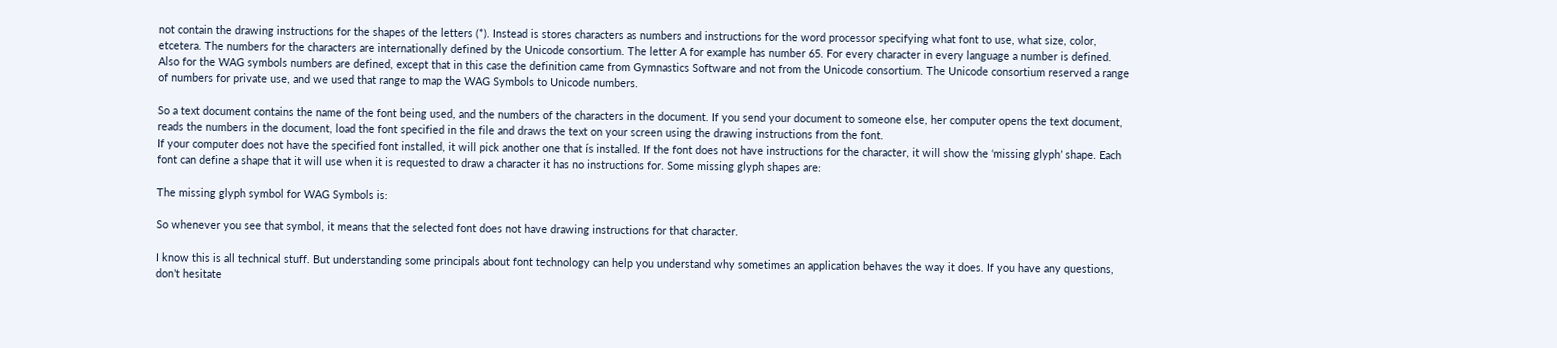not contain the drawing instructions for the shapes of the letters (*). Instead is stores characters as numbers and instructions for the word processor specifying what font to use, what size, color, etcetera. The numbers for the characters are internationally defined by the Unicode consortium. The letter A for example has number 65. For every character in every language a number is defined. Also for the WAG symbols numbers are defined, except that in this case the definition came from Gymnastics Software and not from the Unicode consortium. The Unicode consortium reserved a range of numbers for private use, and we used that range to map the WAG Symbols to Unicode numbers.

So a text document contains the name of the font being used, and the numbers of the characters in the document. If you send your document to someone else, her computer opens the text document, reads the numbers in the document, load the font specified in the file and draws the text on your screen using the drawing instructions from the font.
If your computer does not have the specified font installed, it will pick another one that ís installed. If the font does not have instructions for the character, it will show the ‘missing glyph’ shape. Each font can define a shape that it will use when it is requested to draw a character it has no instructions for. Some missing glyph shapes are:

The missing glyph symbol for WAG Symbols is:

So whenever you see that symbol, it means that the selected font does not have drawing instructions for that character.

I know this is all technical stuff. But understanding some principals about font technology can help you understand why sometimes an application behaves the way it does. If you have any questions, don’t hesitate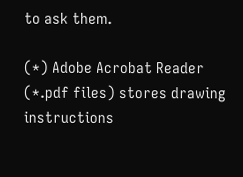to ask them.

(*) Adobe Acrobat Reader (*.pdf files) stores drawing instructions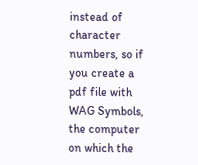instead of character numbers, so if you create a pdf file with WAG Symbols, the computer on which the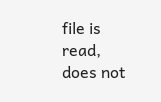file is read, does not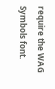require the WAG Symbols font.